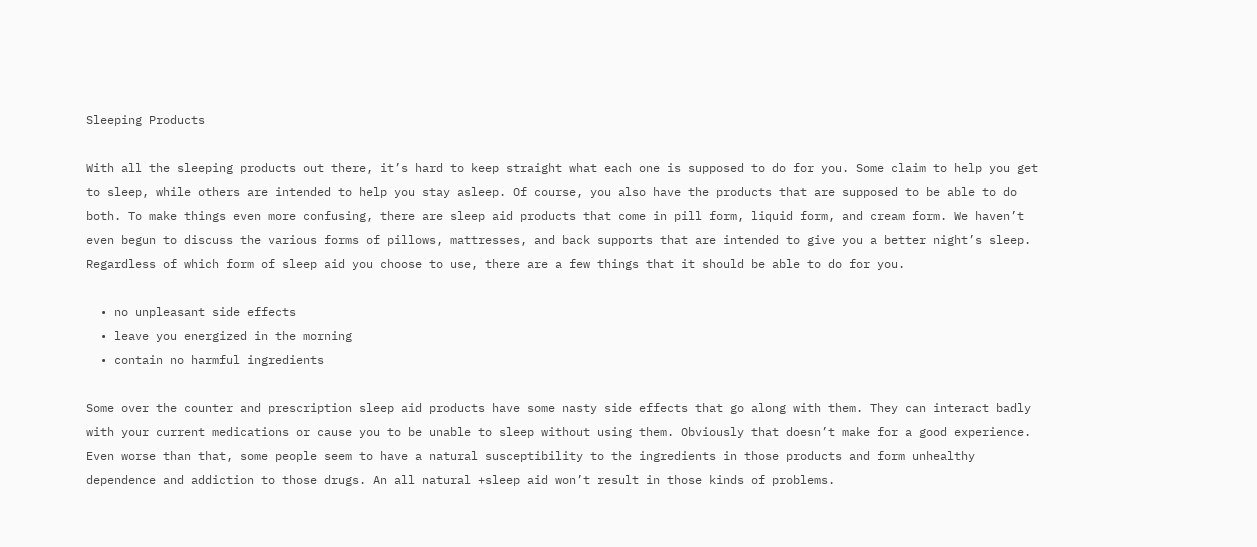Sleeping Products

With all the sleeping products out there, it’s hard to keep straight what each one is supposed to do for you. Some claim to help you get to sleep, while others are intended to help you stay asleep. Of course, you also have the products that are supposed to be able to do both. To make things even more confusing, there are sleep aid products that come in pill form, liquid form, and cream form. We haven’t even begun to discuss the various forms of pillows, mattresses, and back supports that are intended to give you a better night’s sleep. Regardless of which form of sleep aid you choose to use, there are a few things that it should be able to do for you.

  • no unpleasant side effects
  • leave you energized in the morning
  • contain no harmful ingredients

Some over the counter and prescription sleep aid products have some nasty side effects that go along with them. They can interact badly with your current medications or cause you to be unable to sleep without using them. Obviously that doesn’t make for a good experience. Even worse than that, some people seem to have a natural susceptibility to the ingredients in those products and form unhealthy dependence and addiction to those drugs. An all natural +sleep aid won’t result in those kinds of problems.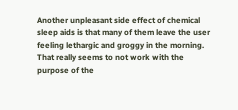Another unpleasant side effect of chemical sleep aids is that many of them leave the user feeling lethargic and groggy in the morning. That really seems to not work with the purpose of the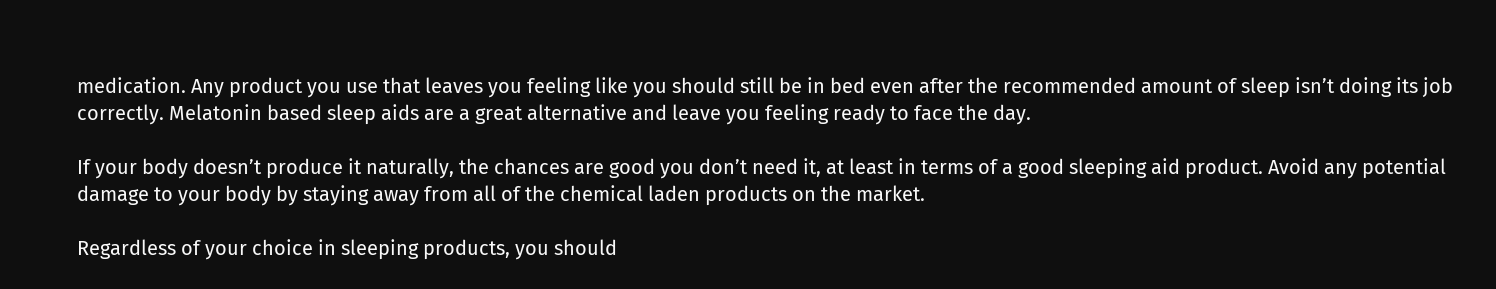medication. Any product you use that leaves you feeling like you should still be in bed even after the recommended amount of sleep isn’t doing its job correctly. Melatonin based sleep aids are a great alternative and leave you feeling ready to face the day.

If your body doesn’t produce it naturally, the chances are good you don’t need it, at least in terms of a good sleeping aid product. Avoid any potential damage to your body by staying away from all of the chemical laden products on the market.

Regardless of your choice in sleeping products, you should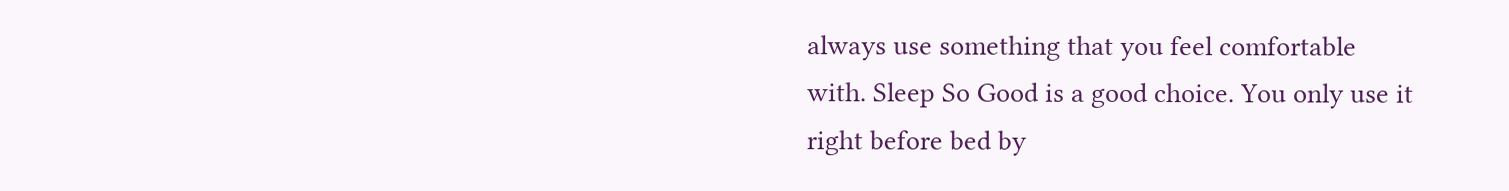always use something that you feel comfortable with. Sleep So Good is a good choice. You only use it right before bed by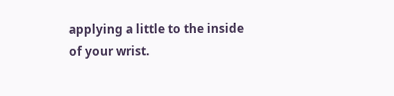applying a little to the inside of your wrist.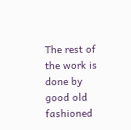The rest of the work is done by good old fashioned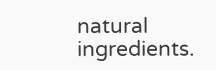natural ingredients.